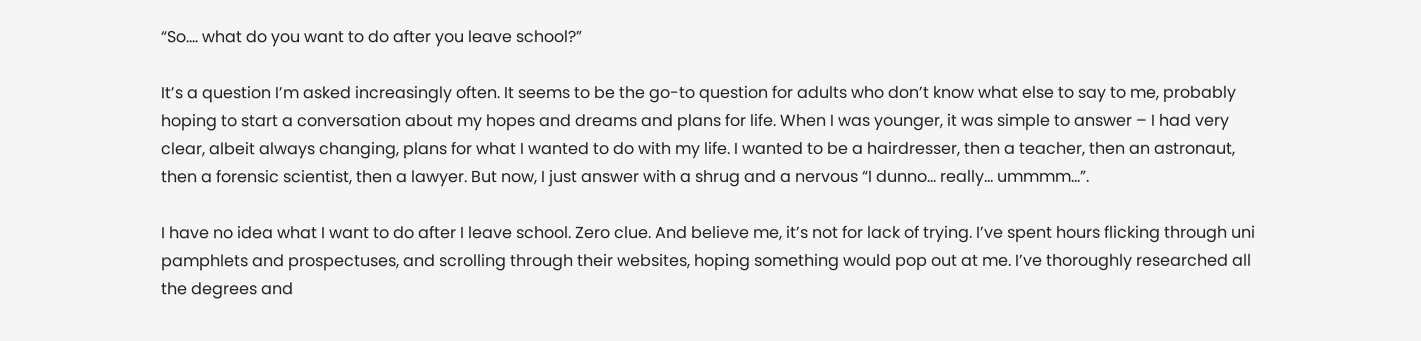“So…. what do you want to do after you leave school?”

It’s a question I’m asked increasingly often. It seems to be the go-to question for adults who don’t know what else to say to me, probably hoping to start a conversation about my hopes and dreams and plans for life. When I was younger, it was simple to answer – I had very clear, albeit always changing, plans for what I wanted to do with my life. I wanted to be a hairdresser, then a teacher, then an astronaut, then a forensic scientist, then a lawyer. But now, I just answer with a shrug and a nervous “I dunno… really… ummmm…”.

I have no idea what I want to do after I leave school. Zero clue. And believe me, it’s not for lack of trying. I’ve spent hours flicking through uni pamphlets and prospectuses, and scrolling through their websites, hoping something would pop out at me. I’ve thoroughly researched all the degrees and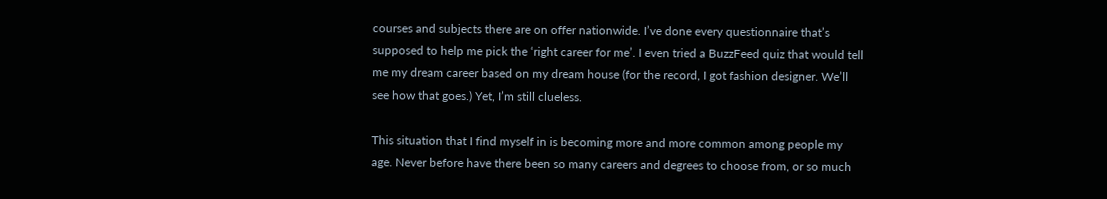courses and subjects there are on offer nationwide. I’ve done every questionnaire that’s supposed to help me pick the ‘right career for me’. I even tried a BuzzFeed quiz that would tell me my dream career based on my dream house (for the record, I got fashion designer. We’ll see how that goes.) Yet, I’m still clueless.

This situation that I find myself in is becoming more and more common among people my age. Never before have there been so many careers and degrees to choose from, or so much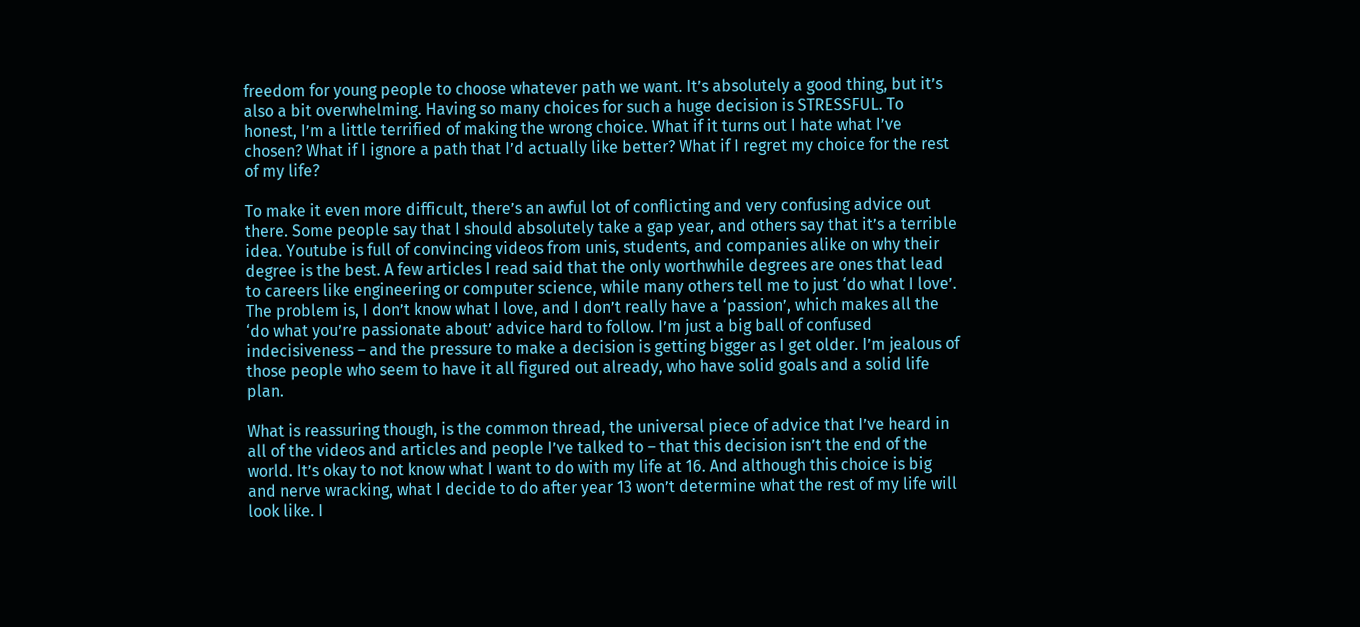freedom for young people to choose whatever path we want. It’s absolutely a good thing, but it’s also a bit overwhelming. Having so many choices for such a huge decision is STRESSFUL. To honest, I’m a little terrified of making the wrong choice. What if it turns out I hate what I’ve chosen? What if I ignore a path that I’d actually like better? What if I regret my choice for the rest of my life?

To make it even more difficult, there’s an awful lot of conflicting and very confusing advice out there. Some people say that I should absolutely take a gap year, and others say that it’s a terrible idea. Youtube is full of convincing videos from unis, students, and companies alike on why their degree is the best. A few articles I read said that the only worthwhile degrees are ones that lead to careers like engineering or computer science, while many others tell me to just ‘do what I love’. The problem is, I don’t know what I love, and I don’t really have a ‘passion’, which makes all the ‘do what you’re passionate about’ advice hard to follow. I’m just a big ball of confused indecisiveness – and the pressure to make a decision is getting bigger as I get older. I’m jealous of those people who seem to have it all figured out already, who have solid goals and a solid life plan.

What is reassuring though, is the common thread, the universal piece of advice that I’ve heard in all of the videos and articles and people I’ve talked to – that this decision isn’t the end of the world. It’s okay to not know what I want to do with my life at 16. And although this choice is big and nerve wracking, what I decide to do after year 13 won’t determine what the rest of my life will look like. I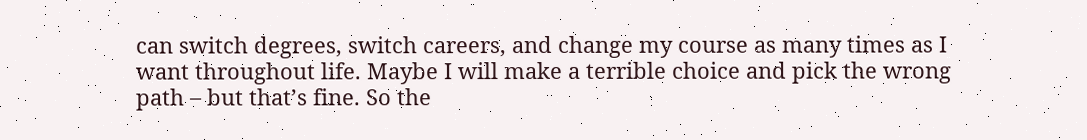can switch degrees, switch careers, and change my course as many times as I want throughout life. Maybe I will make a terrible choice and pick the wrong path – but that’s fine. So the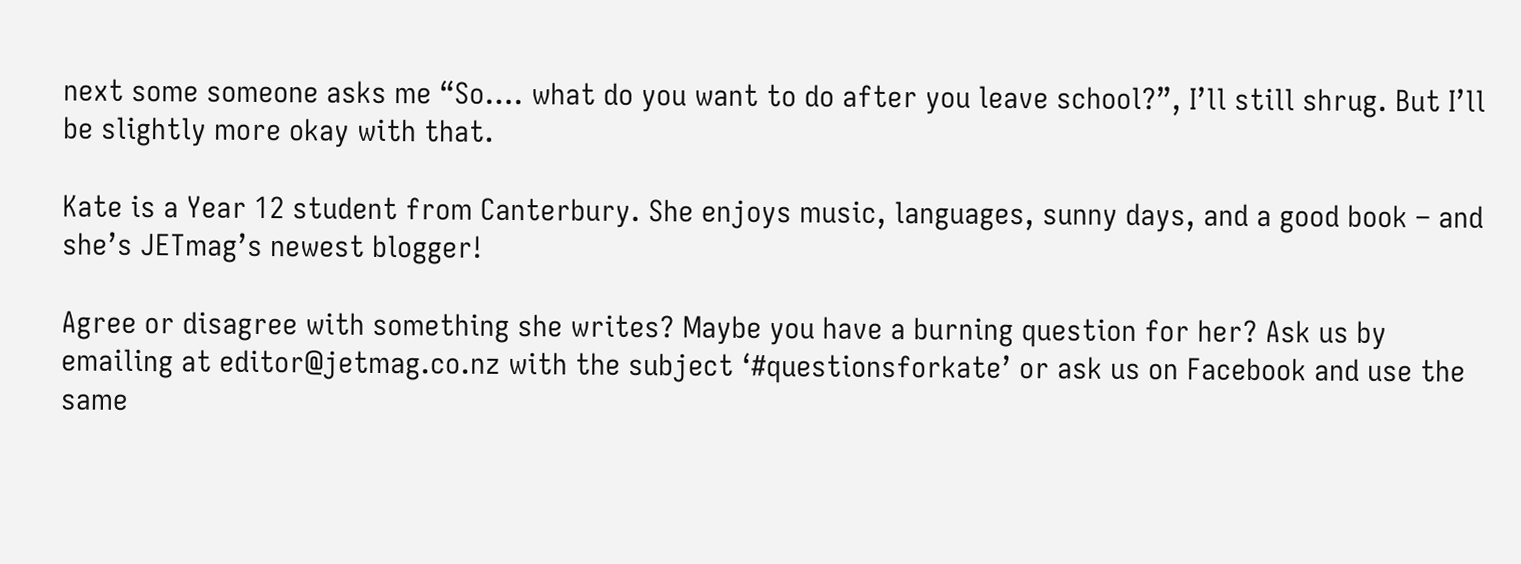next some someone asks me “So…. what do you want to do after you leave school?”, I’ll still shrug. But I’ll be slightly more okay with that.

Kate is a Year 12 student from Canterbury. She enjoys music, languages, sunny days, and a good book – and she’s JETmag’s newest blogger!

Agree or disagree with something she writes? Maybe you have a burning question for her? Ask us by emailing at editor@jetmag.co.nz with the subject ‘#questionsforkate’ or ask us on Facebook and use the same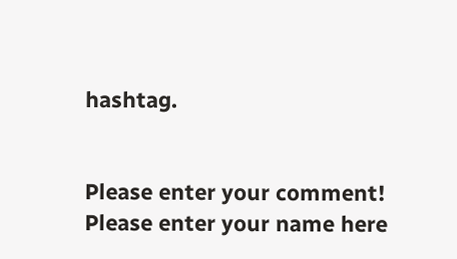hashtag.


Please enter your comment!
Please enter your name here